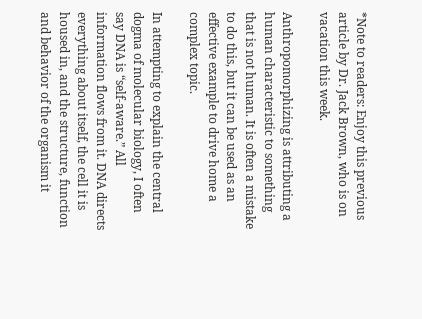*Note to readers: Enjoy this previous article by Dr. Jack Brown, who is on vacation this week.

Anthropomorphizing is attributing a human characteristic to something that is not human. It is often a mistake to do this, but it can be used as an effective example to drive home a complex topic.

In attempting to explain the central dogma of molecular biology, I often say DNA is “self-aware.” All information flows from it. DNA directs everything about itself, the cell it is housed in, and the structure, function and behavior of the organism it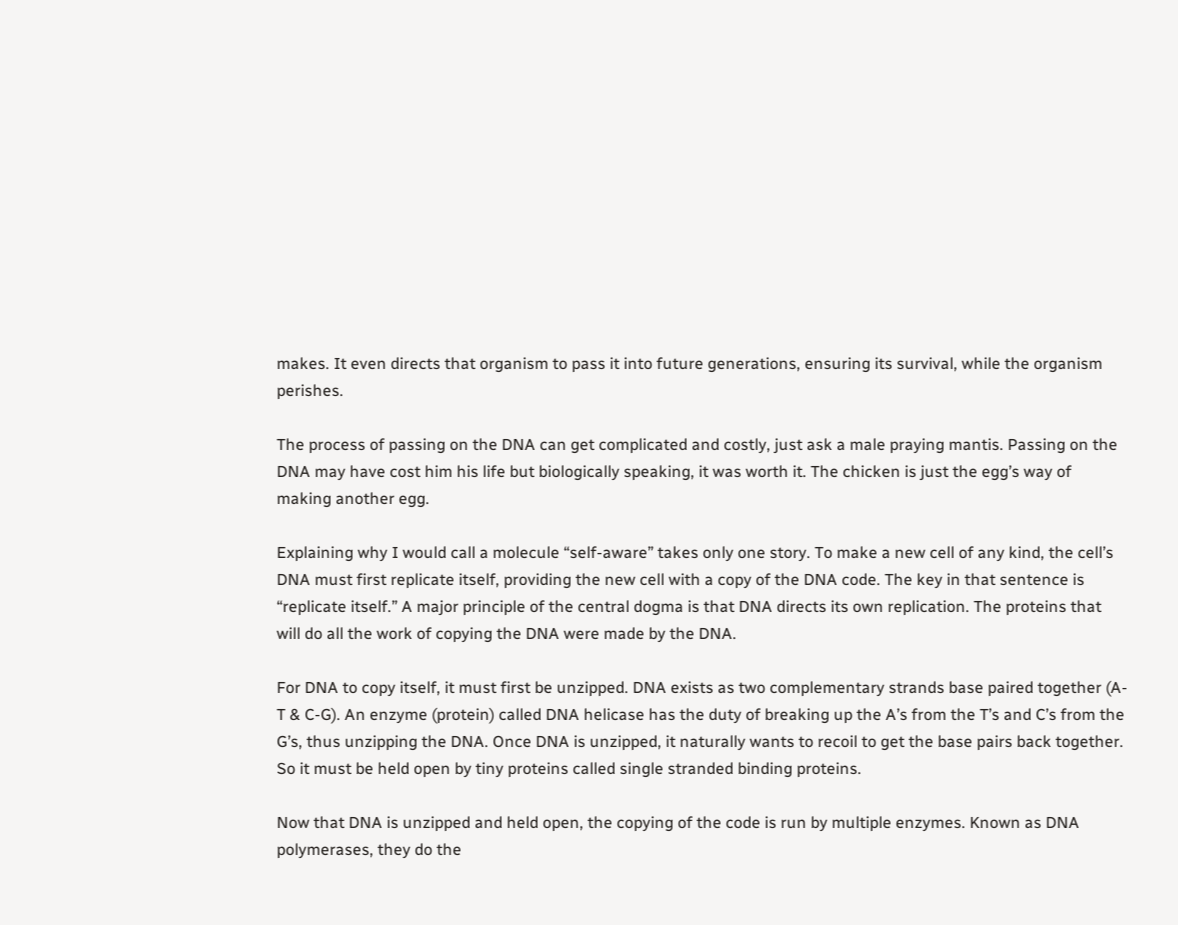makes. It even directs that organism to pass it into future generations, ensuring its survival, while the organism perishes.

The process of passing on the DNA can get complicated and costly, just ask a male praying mantis. Passing on the DNA may have cost him his life but biologically speaking, it was worth it. The chicken is just the egg’s way of making another egg.

Explaining why I would call a molecule “self-aware” takes only one story. To make a new cell of any kind, the cell’s DNA must first replicate itself, providing the new cell with a copy of the DNA code. The key in that sentence is “replicate itself.” A major principle of the central dogma is that DNA directs its own replication. The proteins that will do all the work of copying the DNA were made by the DNA.

For DNA to copy itself, it must first be unzipped. DNA exists as two complementary strands base paired together (A-T & C-G). An enzyme (protein) called DNA helicase has the duty of breaking up the A’s from the T’s and C’s from the G’s, thus unzipping the DNA. Once DNA is unzipped, it naturally wants to recoil to get the base pairs back together. So it must be held open by tiny proteins called single stranded binding proteins.

Now that DNA is unzipped and held open, the copying of the code is run by multiple enzymes. Known as DNA polymerases, they do the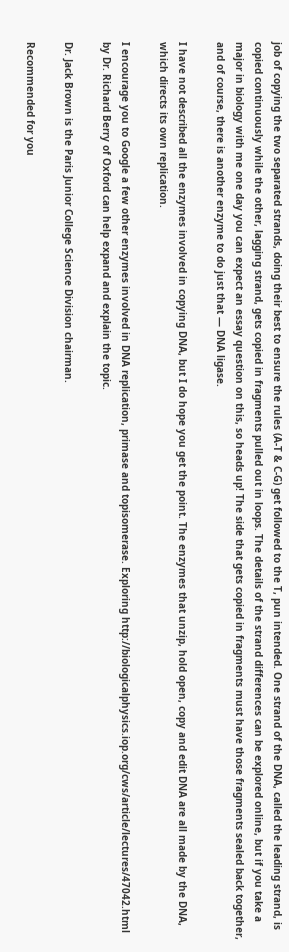job of copying the two separated strands, doing their best to ensure the rules (A-T & C-G) get followed to the T, pun intended. One strand of the DNA, called the leading strand, is copied continuously while the other, lagging strand, gets copied in fragments pulled out in loops. The details of the strand differences can be explored online, but if you take a major in biology with me one day you can expect an essay question on this, so heads up! The side that gets copied in fragments must have those fragments sealed back together, and of course, there is another enzyme to do just that — DNA ligase.

I have not described all the enzymes involved in copying DNA, but I do hope you get the point. The enzymes that unzip, hold open, copy and edit DNA are all made by the DNA, which directs its own replication.

I encourage you to Google a few other enzymes involved in DNA replication, primase and topisomerase. Exploring http://biologicalphysics.iop.org/cws/article/lectures/47042.html by Dr. Richard Berry of Oxford can help expand and explain the topic.

Dr. Jack Brown is the Paris Junior College Science Division chairman.

Recommended for you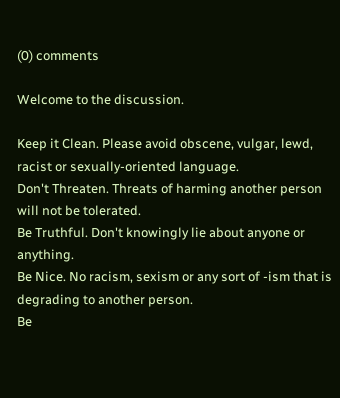(0) comments

Welcome to the discussion.

Keep it Clean. Please avoid obscene, vulgar, lewd, racist or sexually-oriented language.
Don't Threaten. Threats of harming another person will not be tolerated.
Be Truthful. Don't knowingly lie about anyone or anything.
Be Nice. No racism, sexism or any sort of -ism that is degrading to another person.
Be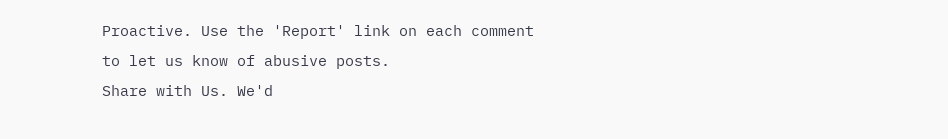Proactive. Use the 'Report' link on each comment to let us know of abusive posts.
Share with Us. We'd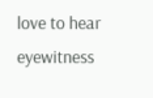love to hear eyewitness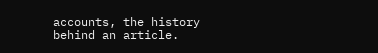accounts, the history behind an article.